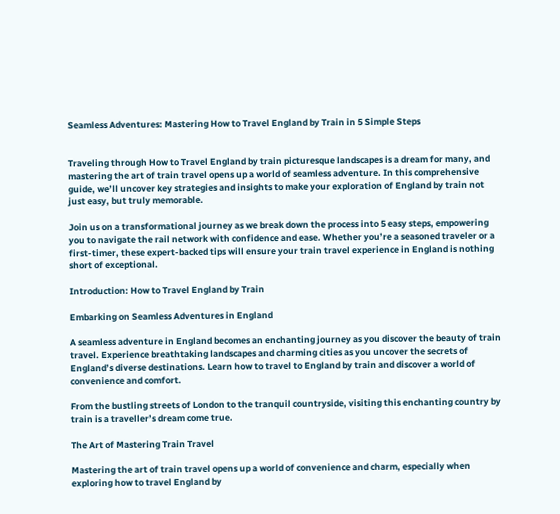Seamless Adventures: Mastering How to Travel England by Train in 5 Simple Steps


Traveling through How to Travel England by train picturesque landscapes is a dream for many, and mastering the art of train travel opens up a world of seamless adventure. In this comprehensive guide, we’ll uncover key strategies and insights to make your exploration of England by train not just easy, but truly memorable.

Join us on a transformational journey as we break down the process into 5 easy steps, empowering you to navigate the rail network with confidence and ease. Whether you’re a seasoned traveler or a first-timer, these expert-backed tips will ensure your train travel experience in England is nothing short of exceptional.

Introduction: How to Travel England by Train

Embarking on Seamless Adventures in England

A seamless adventure in England becomes an enchanting journey as you discover the beauty of train travel. Experience breathtaking landscapes and charming cities as you uncover the secrets of England’s diverse destinations. Learn how to travel to England by train and discover a world of convenience and comfort.

From the bustling streets of London to the tranquil countryside, visiting this enchanting country by train is a traveller’s dream come true.

The Art of Mastering Train Travel

Mastering the art of train travel opens up a world of convenience and charm, especially when exploring how to travel England by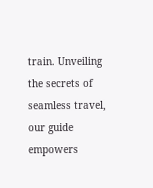train. Unveiling the secrets of seamless travel, our guide empowers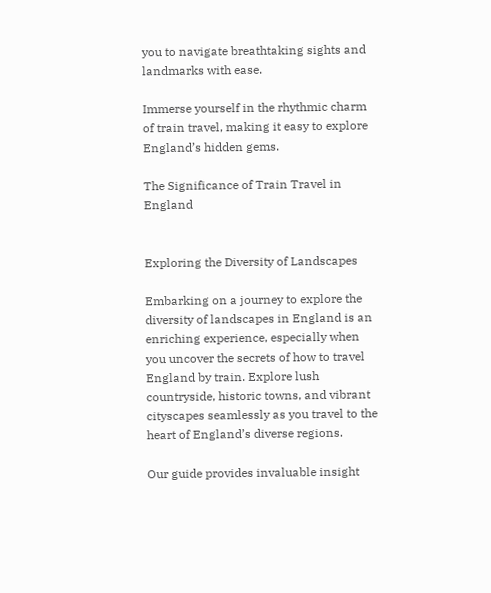you to navigate breathtaking sights and landmarks with ease.

Immerse yourself in the rhythmic charm of train travel, making it easy to explore England’s hidden gems.

The Significance of Train Travel in England


Exploring the Diversity of Landscapes

Embarking on a journey to explore the diversity of landscapes in England is an enriching experience, especially when you uncover the secrets of how to travel England by train. Explore lush countryside, historic towns, and vibrant cityscapes seamlessly as you travel to the heart of England’s diverse regions.

Our guide provides invaluable insight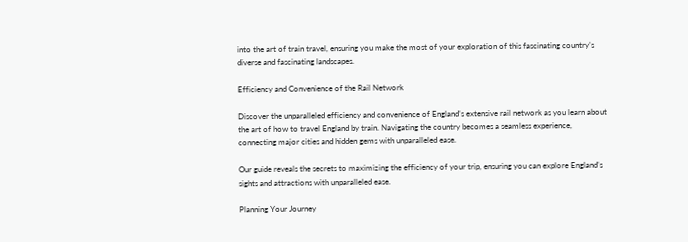into the art of train travel, ensuring you make the most of your exploration of this fascinating country’s diverse and fascinating landscapes.

Efficiency and Convenience of the Rail Network

Discover the unparalleled efficiency and convenience of England’s extensive rail network as you learn about the art of how to travel England by train. Navigating the country becomes a seamless experience, connecting major cities and hidden gems with unparalleled ease.

Our guide reveals the secrets to maximizing the efficiency of your trip, ensuring you can explore England’s sights and attractions with unparalleled ease.

Planning Your Journey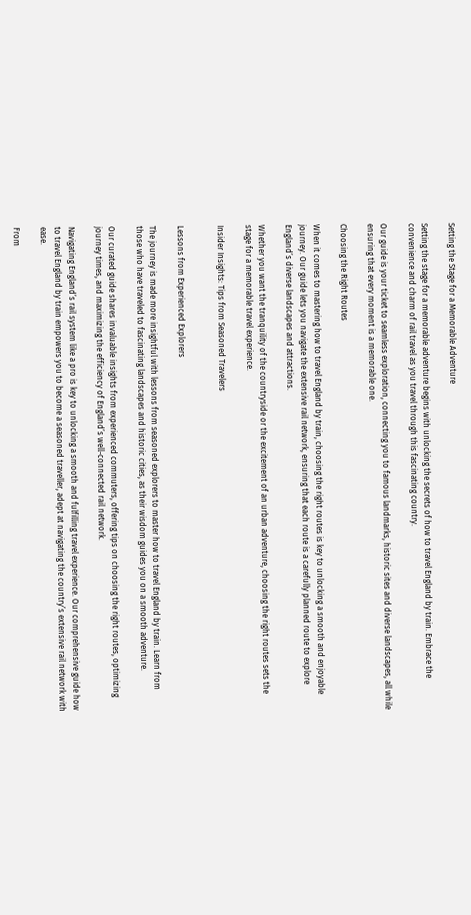Setting the Stage for a Memorable Adventure

Setting the stage for a memorable adventure begins with unlocking the secrets of how to travel England by train. Embrace the convenience and charm of rail travel as you travel through this fascinating country.

Our guide is your ticket to seamless exploration, connecting you to famous landmarks, historic sites and diverse landscapes, all while ensuring that every moment is a memorable one.

Choosing the Right Routes

When it comes to mastering how to travel England by train, choosing the right routes is key to unlocking a smooth and enjoyable journey. Our guide lets you navigate the extensive rail network, ensuring that each route is a carefully planned route to explore England’s diverse landscapes and attractions.

Whether you want the tranquility of the countryside or the excitement of an urban adventure, choosing the right routes sets the stage for a memorable travel experience.

Insider Insights: Tips from Seasoned Travelers


Lessons from Experienced Explorers

The journey is made more insightful with lessons from seasoned explorers to master how to travel England by train. Learn from those who have traveled to fascinating landscapes and historic cities, as their wisdom guides you on a smooth adventure.

Our curated guide shares invaluable insights from experienced commuters, offering tips on choosing the right routes, optimizing journey times, and maximizing the efficiency of England’s well-connected rail network.

Navigating England’s rail system like a pro is key to unlocking a smooth and fulfilling travel experience. Our comprehensive guide how to travel England by train empowers you to become a seasoned traveller, adept at navigating the country’s extensive rail network with ease.

From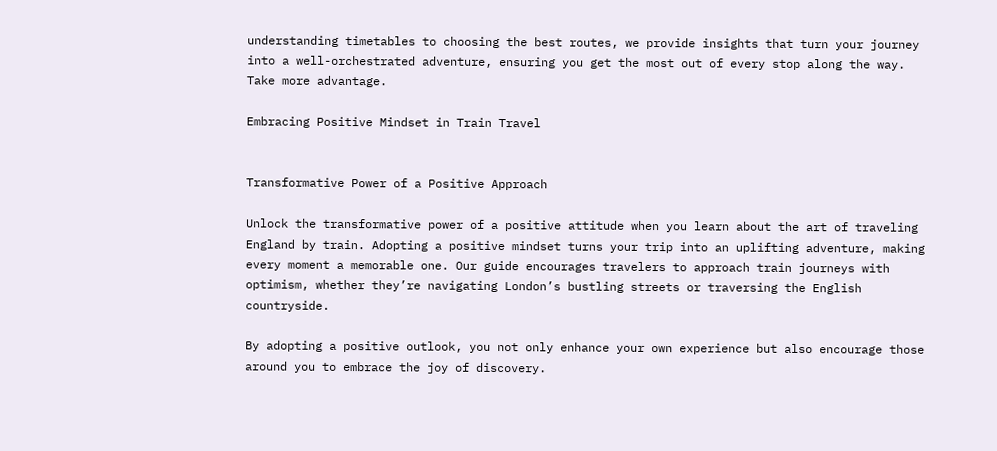understanding timetables to choosing the best routes, we provide insights that turn your journey into a well-orchestrated adventure, ensuring you get the most out of every stop along the way. Take more advantage.

Embracing Positive Mindset in Train Travel


Transformative Power of a Positive Approach

Unlock the transformative power of a positive attitude when you learn about the art of traveling England by train. Adopting a positive mindset turns your trip into an uplifting adventure, making every moment a memorable one. Our guide encourages travelers to approach train journeys with optimism, whether they’re navigating London’s bustling streets or traversing the English countryside.

By adopting a positive outlook, you not only enhance your own experience but also encourage those around you to embrace the joy of discovery.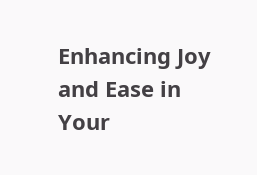Enhancing Joy and Ease in Your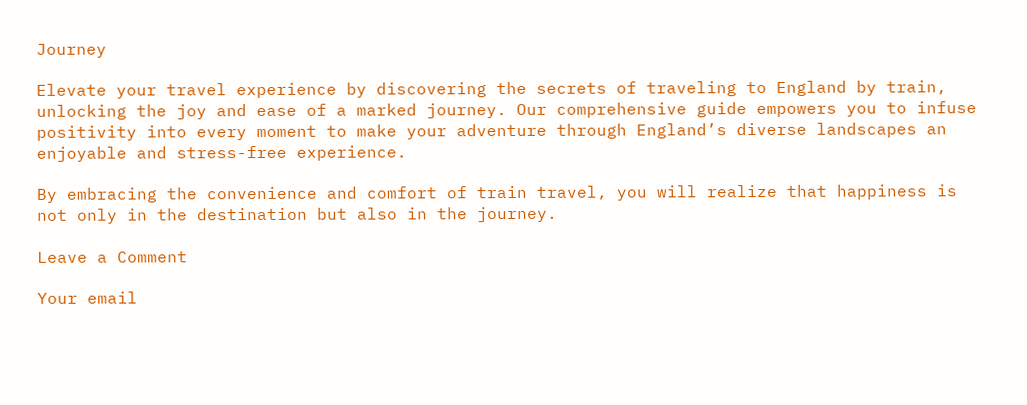Journey

Elevate your travel experience by discovering the secrets of traveling to England by train, unlocking the joy and ease of a marked journey. Our comprehensive guide empowers you to infuse positivity into every moment to make your adventure through England’s diverse landscapes an enjoyable and stress-free experience.

By embracing the convenience and comfort of train travel, you will realize that happiness is not only in the destination but also in the journey.

Leave a Comment

Your email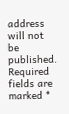address will not be published. Required fields are marked *